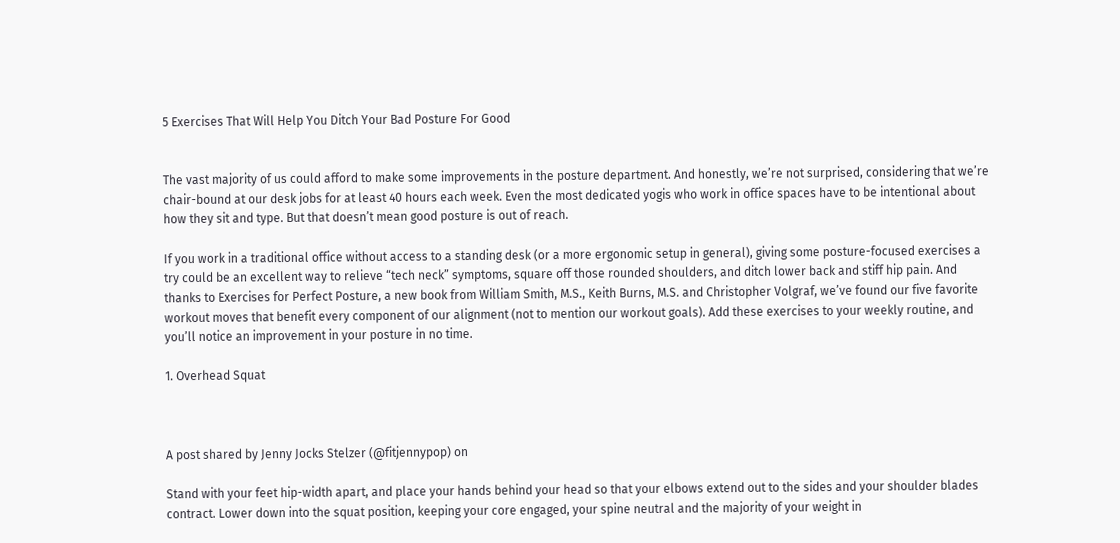5 Exercises That Will Help You Ditch Your Bad Posture For Good


The vast majority of us could afford to make some improvements in the posture department. And honestly, we’re not surprised, considering that we’re chair-bound at our desk jobs for at least 40 hours each week. Even the most dedicated yogis who work in office spaces have to be intentional about how they sit and type. But that doesn’t mean good posture is out of reach.

If you work in a traditional office without access to a standing desk (or a more ergonomic setup in general), giving some posture-focused exercises a try could be an excellent way to relieve “tech neck” symptoms, square off those rounded shoulders, and ditch lower back and stiff hip pain. And thanks to Exercises for Perfect Posture, a new book from William Smith, M.S., Keith Burns, M.S. and Christopher Volgraf, we’ve found our five favorite workout moves that benefit every component of our alignment (not to mention our workout goals). Add these exercises to your weekly routine, and you’ll notice an improvement in your posture in no time.

1. Overhead Squat



A post shared by Jenny Jocks Stelzer (@fitjennypop) on

Stand with your feet hip-width apart, and place your hands behind your head so that your elbows extend out to the sides and your shoulder blades contract. Lower down into the squat position, keeping your core engaged, your spine neutral and the majority of your weight in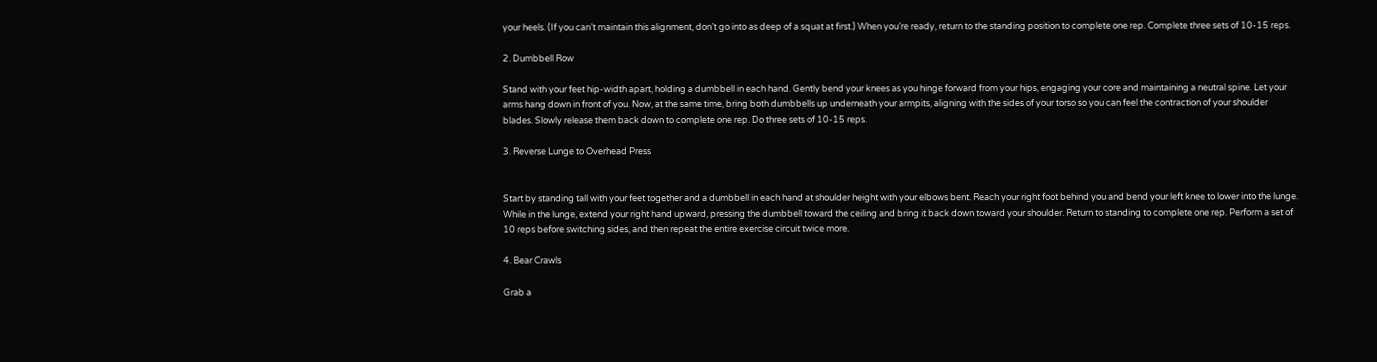your heels. (If you can’t maintain this alignment, don’t go into as deep of a squat at first.) When you’re ready, return to the standing position to complete one rep. Complete three sets of 10-15 reps.

2. Dumbbell Row

Stand with your feet hip-width apart, holding a dumbbell in each hand. Gently bend your knees as you hinge forward from your hips, engaging your core and maintaining a neutral spine. Let your arms hang down in front of you. Now, at the same time, bring both dumbbells up underneath your armpits, aligning with the sides of your torso so you can feel the contraction of your shoulder blades. Slowly release them back down to complete one rep. Do three sets of 10-15 reps.

3. Reverse Lunge to Overhead Press


Start by standing tall with your feet together and a dumbbell in each hand at shoulder height with your elbows bent. Reach your right foot behind you and bend your left knee to lower into the lunge. While in the lunge, extend your right hand upward, pressing the dumbbell toward the ceiling and bring it back down toward your shoulder. Return to standing to complete one rep. Perform a set of 10 reps before switching sides, and then repeat the entire exercise circuit twice more.

4. Bear Crawls

Grab a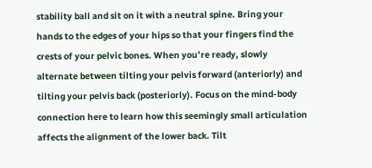stability ball and sit on it with a neutral spine. Bring your hands to the edges of your hips so that your fingers find the crests of your pelvic bones. When you’re ready, slowly alternate between tilting your pelvis forward (anteriorly) and tilting your pelvis back (posteriorly). Focus on the mind-body connection here to learn how this seemingly small articulation affects the alignment of the lower back. Tilt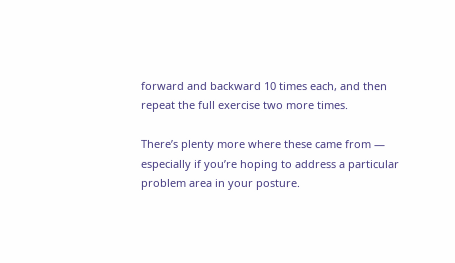forward and backward 10 times each, and then repeat the full exercise two more times.

There’s plenty more where these came from — especially if you’re hoping to address a particular problem area in your posture.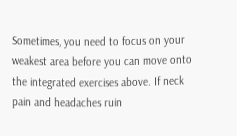Sometimes, you need to focus on your weakest area before you can move onto the integrated exercises above. If neck pain and headaches ruin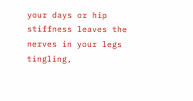your days or hip stiffness leaves the nerves in your legs tingling,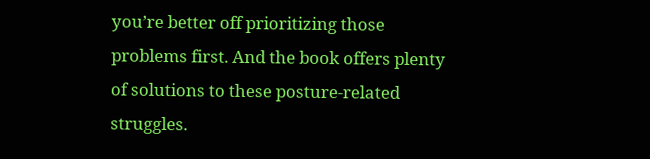you’re better off prioritizing those problems first. And the book offers plenty of solutions to these posture-related struggles.